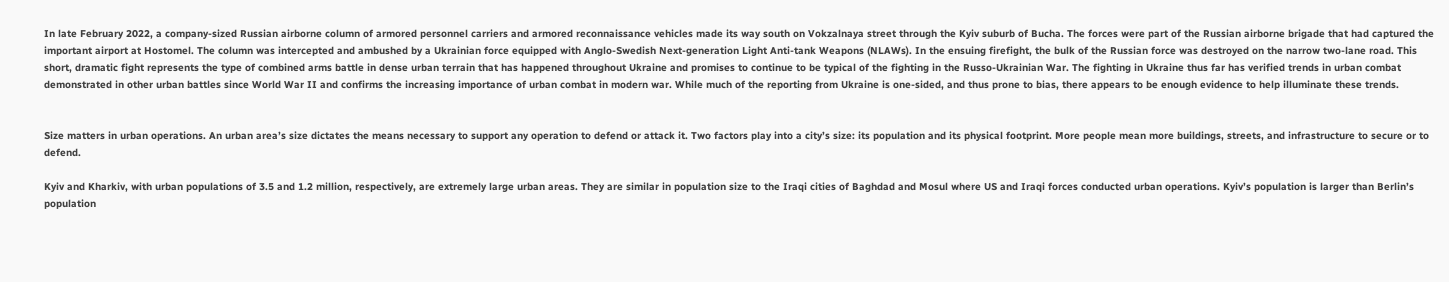In late February 2022, a company-sized Russian airborne column of armored personnel carriers and armored reconnaissance vehicles made its way south on Vokzalnaya street through the Kyiv suburb of Bucha. The forces were part of the Russian airborne brigade that had captured the important airport at Hostomel. The column was intercepted and ambushed by a Ukrainian force equipped with Anglo-Swedish Next-generation Light Anti-tank Weapons (NLAWs). In the ensuing firefight, the bulk of the Russian force was destroyed on the narrow two-lane road. This short, dramatic fight represents the type of combined arms battle in dense urban terrain that has happened throughout Ukraine and promises to continue to be typical of the fighting in the Russo-Ukrainian War. The fighting in Ukraine thus far has verified trends in urban combat demonstrated in other urban battles since World War II and confirms the increasing importance of urban combat in modern war. While much of the reporting from Ukraine is one-sided, and thus prone to bias, there appears to be enough evidence to help illuminate these trends.


Size matters in urban operations. An urban area’s size dictates the means necessary to support any operation to defend or attack it. Two factors play into a city’s size: its population and its physical footprint. More people mean more buildings, streets, and infrastructure to secure or to defend.

Kyiv and Kharkiv, with urban populations of 3.5 and 1.2 million, respectively, are extremely large urban areas. They are similar in population size to the Iraqi cities of Baghdad and Mosul where US and Iraqi forces conducted urban operations. Kyiv’s population is larger than Berlin’s population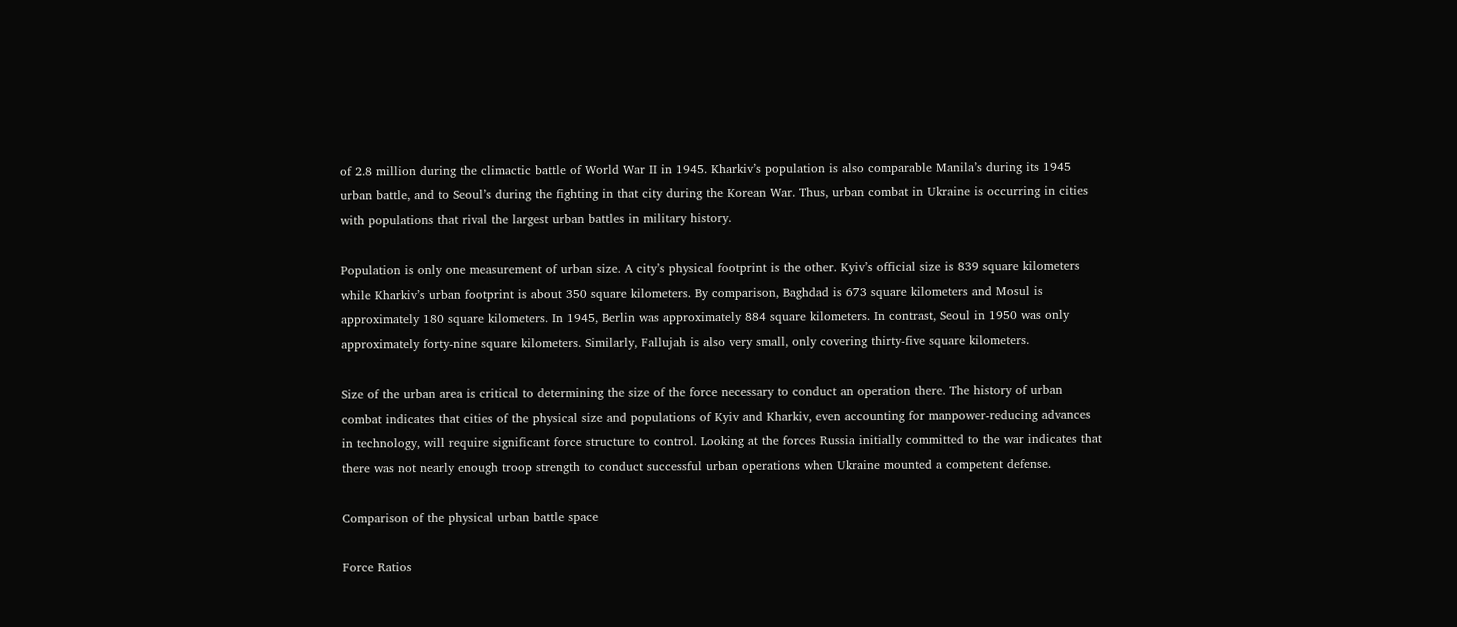of 2.8 million during the climactic battle of World War II in 1945. Kharkiv’s population is also comparable Manila’s during its 1945 urban battle, and to Seoul’s during the fighting in that city during the Korean War. Thus, urban combat in Ukraine is occurring in cities with populations that rival the largest urban battles in military history.

Population is only one measurement of urban size. A city’s physical footprint is the other. Kyiv’s official size is 839 square kilometers while Kharkiv’s urban footprint is about 350 square kilometers. By comparison, Baghdad is 673 square kilometers and Mosul is approximately 180 square kilometers. In 1945, Berlin was approximately 884 square kilometers. In contrast, Seoul in 1950 was only approximately forty-nine square kilometers. Similarly, Fallujah is also very small, only covering thirty-five square kilometers.

Size of the urban area is critical to determining the size of the force necessary to conduct an operation there. The history of urban combat indicates that cities of the physical size and populations of Kyiv and Kharkiv, even accounting for manpower-reducing advances in technology, will require significant force structure to control. Looking at the forces Russia initially committed to the war indicates that there was not nearly enough troop strength to conduct successful urban operations when Ukraine mounted a competent defense.

Comparison of the physical urban battle space

Force Ratios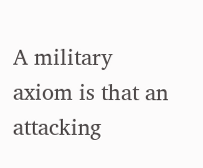A military axiom is that an attacking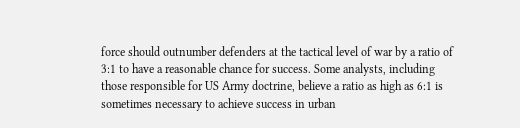force should outnumber defenders at the tactical level of war by a ratio of 3:1 to have a reasonable chance for success. Some analysts, including those responsible for US Army doctrine, believe a ratio as high as 6:1 is sometimes necessary to achieve success in urban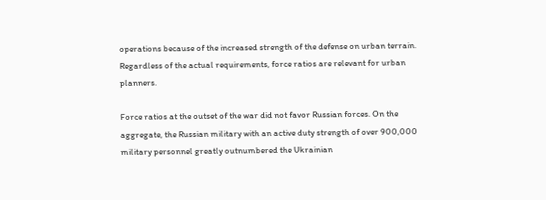operations because of the increased strength of the defense on urban terrain. Regardless of the actual requirements, force ratios are relevant for urban planners.

Force ratios at the outset of the war did not favor Russian forces. On the aggregate, the Russian military with an active duty strength of over 900,000 military personnel greatly outnumbered the Ukrainian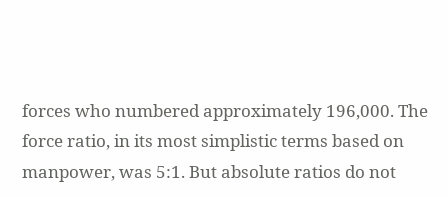forces who numbered approximately 196,000. The force ratio, in its most simplistic terms based on manpower, was 5:1. But absolute ratios do not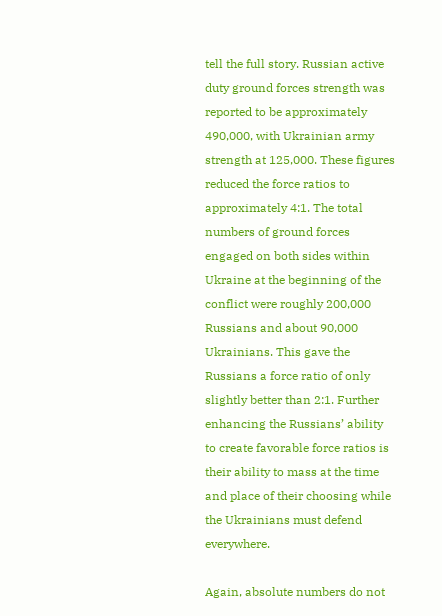tell the full story. Russian active duty ground forces strength was reported to be approximately 490,000, with Ukrainian army strength at 125,000. These figures reduced the force ratios to approximately 4:1. The total numbers of ground forces engaged on both sides within Ukraine at the beginning of the conflict were roughly 200,000 Russians and about 90,000 Ukrainians. This gave the Russians a force ratio of only slightly better than 2:1. Further enhancing the Russians’ ability to create favorable force ratios is their ability to mass at the time and place of their choosing while the Ukrainians must defend everywhere.

Again, absolute numbers do not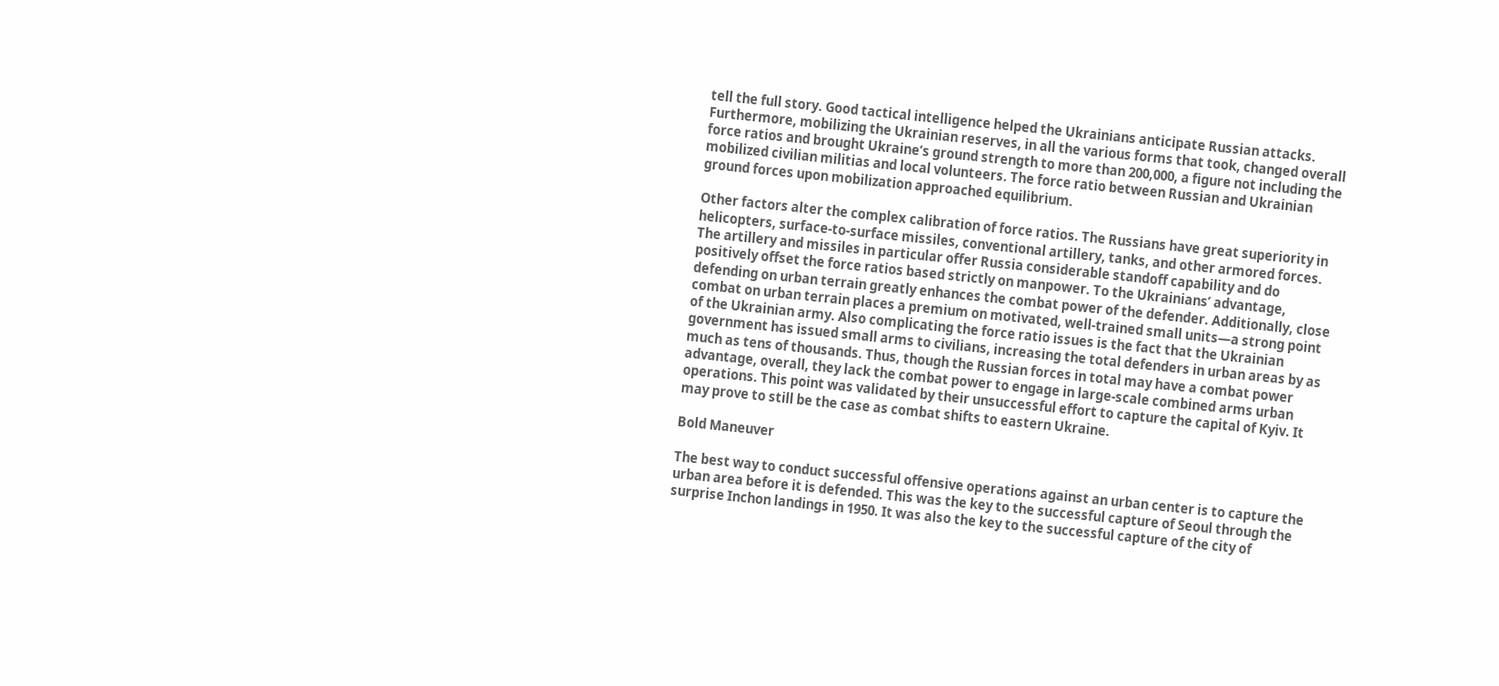tell the full story. Good tactical intelligence helped the Ukrainians anticipate Russian attacks. Furthermore, mobilizing the Ukrainian reserves, in all the various forms that took, changed overall force ratios and brought Ukraine’s ground strength to more than 200,000, a figure not including the mobilized civilian militias and local volunteers. The force ratio between Russian and Ukrainian ground forces upon mobilization approached equilibrium.

Other factors alter the complex calibration of force ratios. The Russians have great superiority in helicopters, surface-to-surface missiles, conventional artillery, tanks, and other armored forces. The artillery and missiles in particular offer Russia considerable standoff capability and do positively offset the force ratios based strictly on manpower. To the Ukrainians’ advantage, defending on urban terrain greatly enhances the combat power of the defender. Additionally, close combat on urban terrain places a premium on motivated, well-trained small units—a strong point of the Ukrainian army. Also complicating the force ratio issues is the fact that the Ukrainian government has issued small arms to civilians, increasing the total defenders in urban areas by as much as tens of thousands. Thus, though the Russian forces in total may have a combat power advantage, overall, they lack the combat power to engage in large-scale combined arms urban operations. This point was validated by their unsuccessful effort to capture the capital of Kyiv. It may prove to still be the case as combat shifts to eastern Ukraine.

Bold Maneuver

The best way to conduct successful offensive operations against an urban center is to capture the urban area before it is defended. This was the key to the successful capture of Seoul through the surprise Inchon landings in 1950. It was also the key to the successful capture of the city of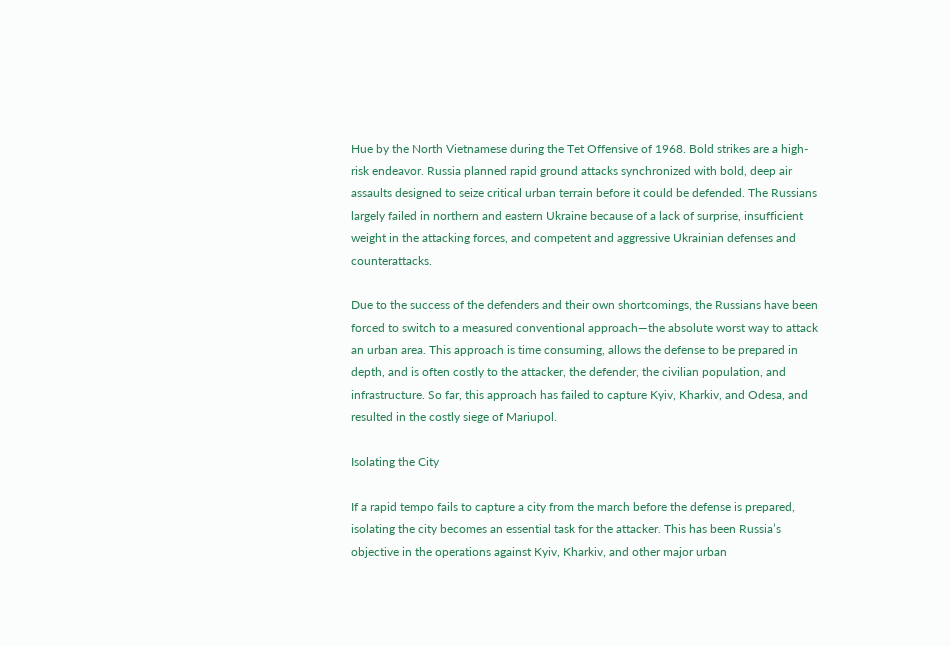Hue by the North Vietnamese during the Tet Offensive of 1968. Bold strikes are a high-risk endeavor. Russia planned rapid ground attacks synchronized with bold, deep air assaults designed to seize critical urban terrain before it could be defended. The Russians largely failed in northern and eastern Ukraine because of a lack of surprise, insufficient weight in the attacking forces, and competent and aggressive Ukrainian defenses and counterattacks.

Due to the success of the defenders and their own shortcomings, the Russians have been forced to switch to a measured conventional approach—the absolute worst way to attack an urban area. This approach is time consuming, allows the defense to be prepared in depth, and is often costly to the attacker, the defender, the civilian population, and infrastructure. So far, this approach has failed to capture Kyiv, Kharkiv, and Odesa, and resulted in the costly siege of Mariupol.

Isolating the City

If a rapid tempo fails to capture a city from the march before the defense is prepared, isolating the city becomes an essential task for the attacker. This has been Russia’s objective in the operations against Kyiv, Kharkiv, and other major urban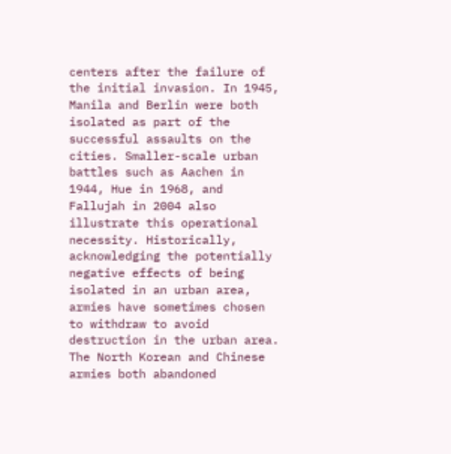centers after the failure of the initial invasion. In 1945, Manila and Berlin were both isolated as part of the successful assaults on the cities. Smaller-scale urban battles such as Aachen in 1944, Hue in 1968, and Fallujah in 2004 also illustrate this operational necessity. Historically, acknowledging the potentially negative effects of being isolated in an urban area, armies have sometimes chosen to withdraw to avoid destruction in the urban area. The North Korean and Chinese armies both abandoned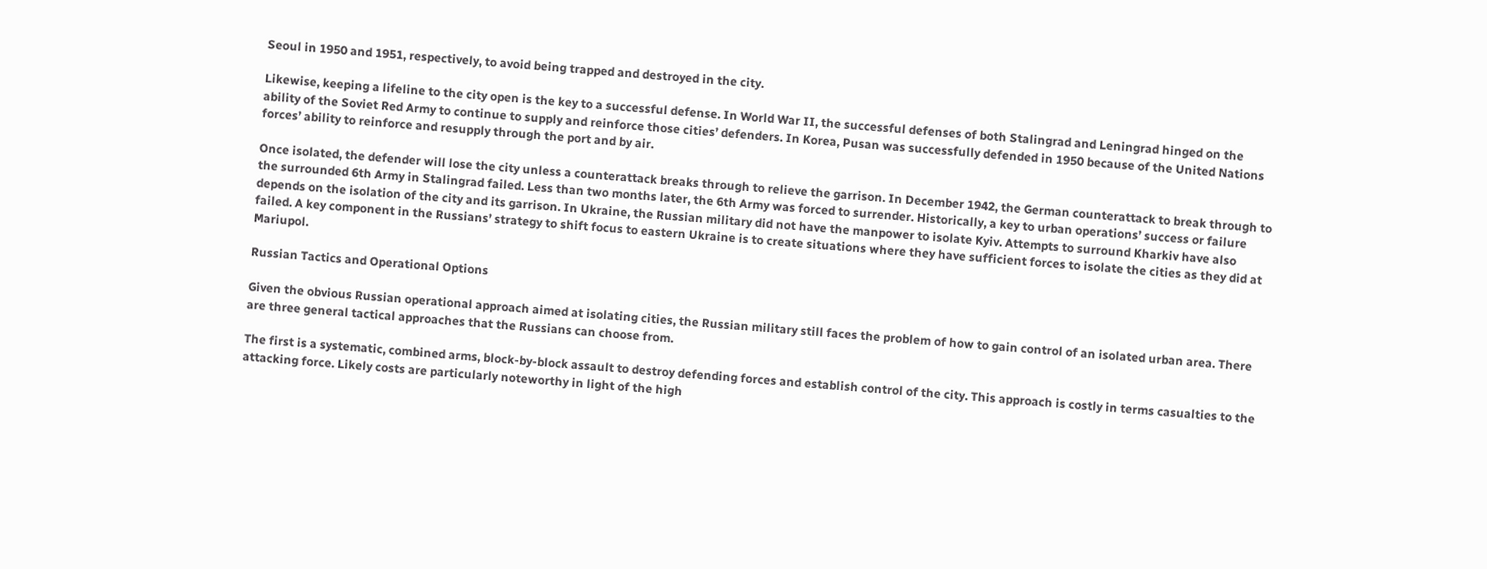Seoul in 1950 and 1951, respectively, to avoid being trapped and destroyed in the city.

Likewise, keeping a lifeline to the city open is the key to a successful defense. In World War II, the successful defenses of both Stalingrad and Leningrad hinged on the ability of the Soviet Red Army to continue to supply and reinforce those cities’ defenders. In Korea, Pusan was successfully defended in 1950 because of the United Nations forces’ ability to reinforce and resupply through the port and by air.

Once isolated, the defender will lose the city unless a counterattack breaks through to relieve the garrison. In December 1942, the German counterattack to break through to the surrounded 6th Army in Stalingrad failed. Less than two months later, the 6th Army was forced to surrender. Historically, a key to urban operations’ success or failure depends on the isolation of the city and its garrison. In Ukraine, the Russian military did not have the manpower to isolate Kyiv. Attempts to surround Kharkiv have also failed. A key component in the Russians’ strategy to shift focus to eastern Ukraine is to create situations where they have sufficient forces to isolate the cities as they did at Mariupol.

Russian Tactics and Operational Options

Given the obvious Russian operational approach aimed at isolating cities, the Russian military still faces the problem of how to gain control of an isolated urban area. There are three general tactical approaches that the Russians can choose from.

The first is a systematic, combined arms, block-by-block assault to destroy defending forces and establish control of the city. This approach is costly in terms casualties to the attacking force. Likely costs are particularly noteworthy in light of the high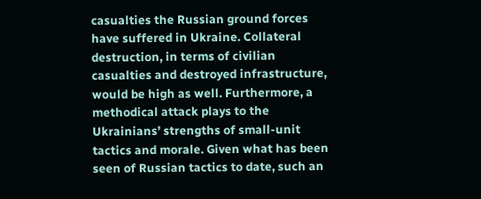casualties the Russian ground forces have suffered in Ukraine. Collateral destruction, in terms of civilian casualties and destroyed infrastructure, would be high as well. Furthermore, a methodical attack plays to the Ukrainians’ strengths of small-unit tactics and morale. Given what has been seen of Russian tactics to date, such an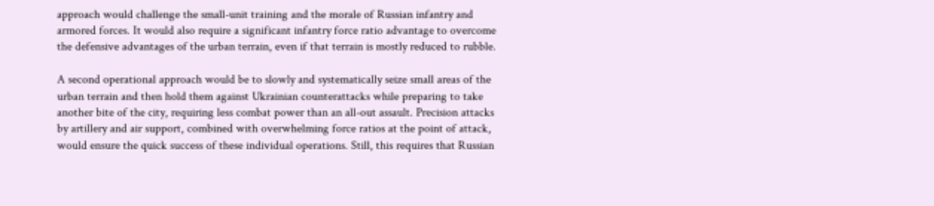approach would challenge the small-unit training and the morale of Russian infantry and armored forces. It would also require a significant infantry force ratio advantage to overcome the defensive advantages of the urban terrain, even if that terrain is mostly reduced to rubble.

A second operational approach would be to slowly and systematically seize small areas of the urban terrain and then hold them against Ukrainian counterattacks while preparing to take another bite of the city, requiring less combat power than an all-out assault. Precision attacks by artillery and air support, combined with overwhelming force ratios at the point of attack, would ensure the quick success of these individual operations. Still, this requires that Russian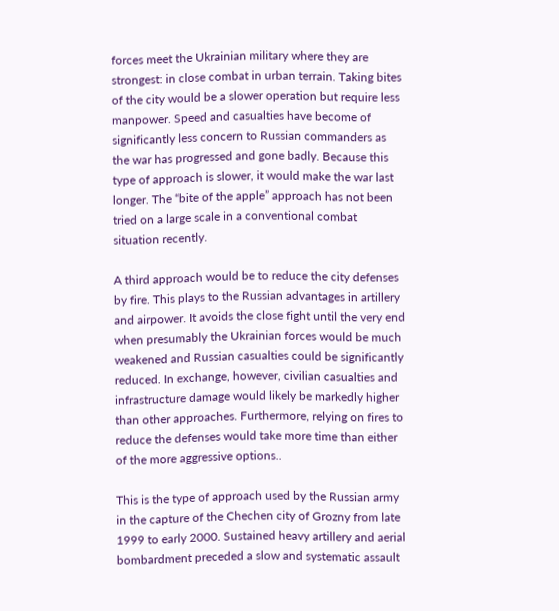forces meet the Ukrainian military where they are strongest: in close combat in urban terrain. Taking bites of the city would be a slower operation but require less manpower. Speed and casualties have become of significantly less concern to Russian commanders as the war has progressed and gone badly. Because this type of approach is slower, it would make the war last longer. The “bite of the apple” approach has not been tried on a large scale in a conventional combat situation recently.

A third approach would be to reduce the city defenses by fire. This plays to the Russian advantages in artillery and airpower. It avoids the close fight until the very end when presumably the Ukrainian forces would be much weakened and Russian casualties could be significantly reduced. In exchange, however, civilian casualties and infrastructure damage would likely be markedly higher than other approaches. Furthermore, relying on fires to reduce the defenses would take more time than either of the more aggressive options..

This is the type of approach used by the Russian army in the capture of the Chechen city of Grozny from late 1999 to early 2000. Sustained heavy artillery and aerial bombardment preceded a slow and systematic assault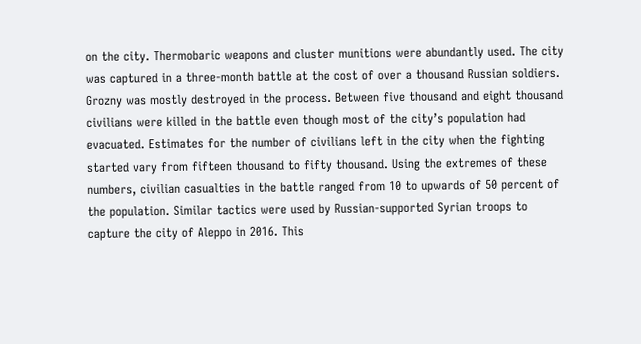on the city. Thermobaric weapons and cluster munitions were abundantly used. The city was captured in a three-month battle at the cost of over a thousand Russian soldiers. Grozny was mostly destroyed in the process. Between five thousand and eight thousand civilians were killed in the battle even though most of the city’s population had evacuated. Estimates for the number of civilians left in the city when the fighting started vary from fifteen thousand to fifty thousand. Using the extremes of these numbers, civilian casualties in the battle ranged from 10 to upwards of 50 percent of the population. Similar tactics were used by Russian-supported Syrian troops to capture the city of Aleppo in 2016. This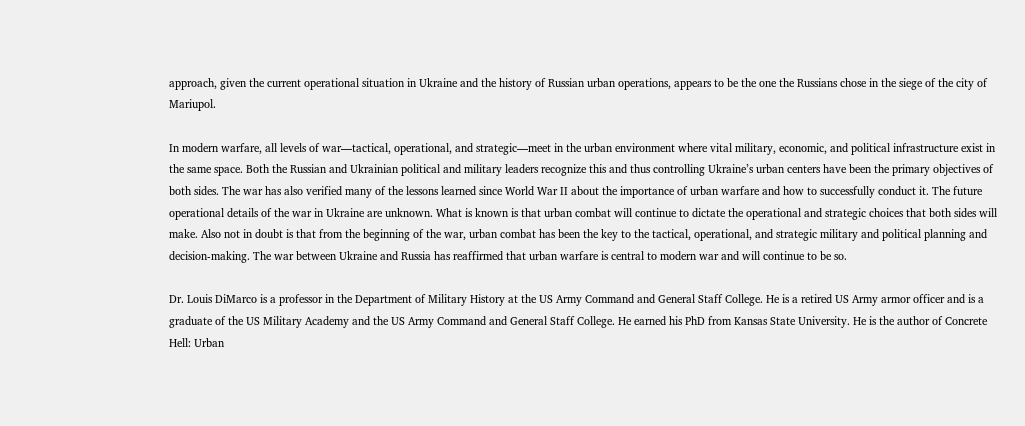approach, given the current operational situation in Ukraine and the history of Russian urban operations, appears to be the one the Russians chose in the siege of the city of Mariupol.

In modern warfare, all levels of war—tactical, operational, and strategic—meet in the urban environment where vital military, economic, and political infrastructure exist in the same space. Both the Russian and Ukrainian political and military leaders recognize this and thus controlling Ukraine’s urban centers have been the primary objectives of both sides. The war has also verified many of the lessons learned since World War II about the importance of urban warfare and how to successfully conduct it. The future operational details of the war in Ukraine are unknown. What is known is that urban combat will continue to dictate the operational and strategic choices that both sides will make. Also not in doubt is that from the beginning of the war, urban combat has been the key to the tactical, operational, and strategic military and political planning and decision-making. The war between Ukraine and Russia has reaffirmed that urban warfare is central to modern war and will continue to be so.

Dr. Louis DiMarco is a professor in the Department of Military History at the US Army Command and General Staff College. He is a retired US Army armor officer and is a graduate of the US Military Academy and the US Army Command and General Staff College. He earned his PhD from Kansas State University. He is the author of Concrete Hell: Urban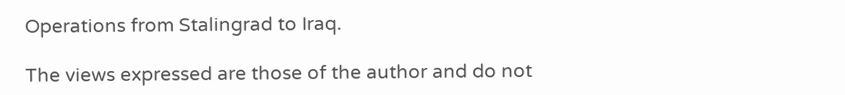Operations from Stalingrad to Iraq.

The views expressed are those of the author and do not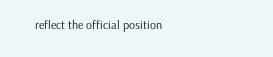reflect the official position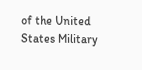of the United States Military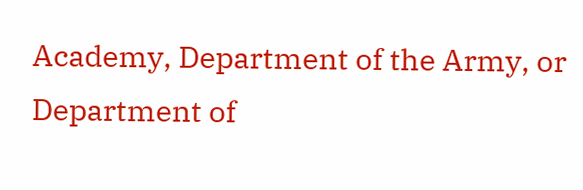Academy, Department of the Army, or Department of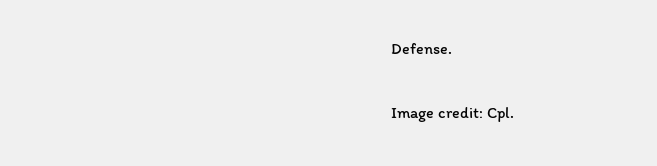Defense.

Image credit: Cpl.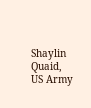Shaylin Quaid, US Army